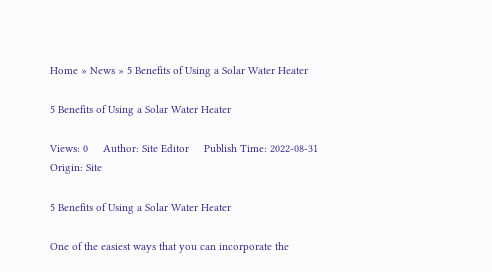Home » News » 5 Benefits of Using a Solar Water Heater

5 Benefits of Using a Solar Water Heater

Views: 0     Author: Site Editor     Publish Time: 2022-08-31      Origin: Site

5 Benefits of Using a Solar Water Heater

One of the easiest ways that you can incorporate the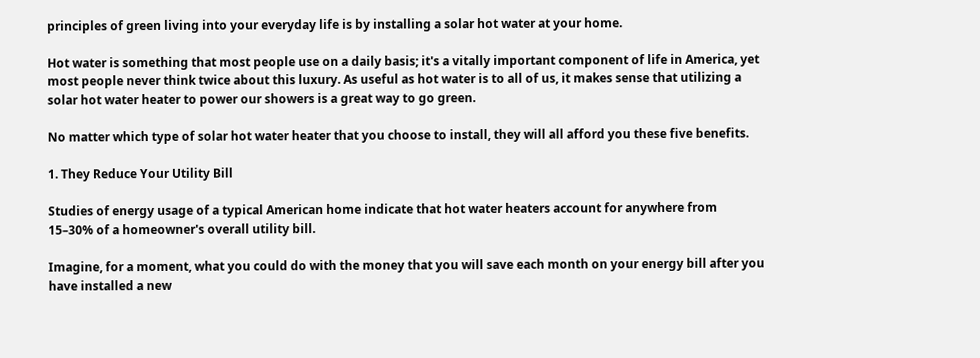principles of green living into your everyday life is by installing a solar hot water at your home.

Hot water is something that most people use on a daily basis; it's a vitally important component of life in America, yet most people never think twice about this luxury. As useful as hot water is to all of us, it makes sense that utilizing a solar hot water heater to power our showers is a great way to go green.

No matter which type of solar hot water heater that you choose to install, they will all afford you these five benefits.

1. They Reduce Your Utility Bill

Studies of energy usage of a typical American home indicate that hot water heaters account for anywhere from 15–30% of a homeowner's overall utility bill.

Imagine, for a moment, what you could do with the money that you will save each month on your energy bill after you have installed a new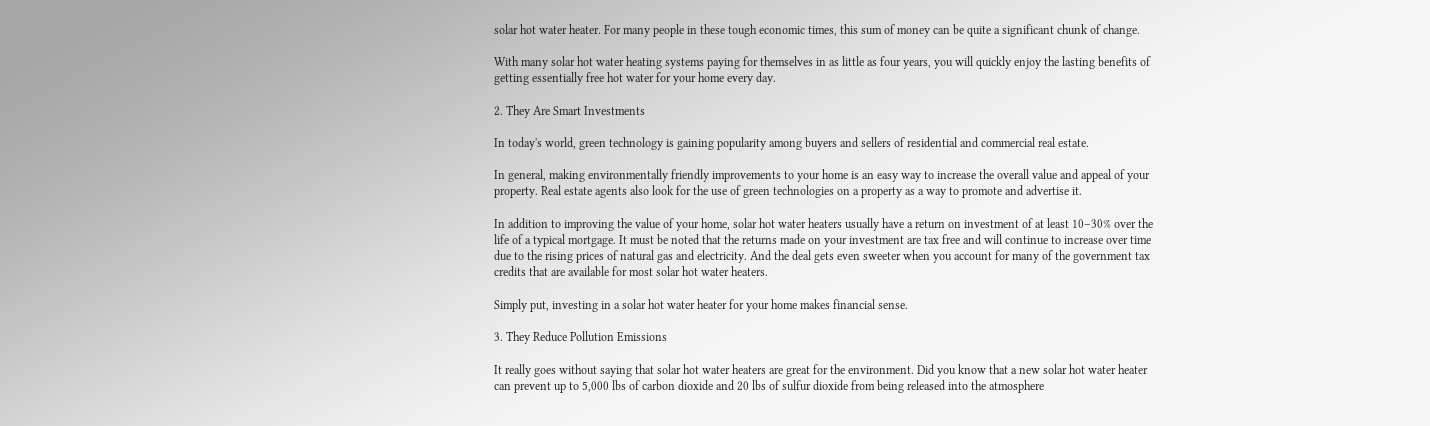solar hot water heater. For many people in these tough economic times, this sum of money can be quite a significant chunk of change.

With many solar hot water heating systems paying for themselves in as little as four years, you will quickly enjoy the lasting benefits of getting essentially free hot water for your home every day.

2. They Are Smart Investments

In today's world, green technology is gaining popularity among buyers and sellers of residential and commercial real estate.

In general, making environmentally friendly improvements to your home is an easy way to increase the overall value and appeal of your property. Real estate agents also look for the use of green technologies on a property as a way to promote and advertise it.

In addition to improving the value of your home, solar hot water heaters usually have a return on investment of at least 10–30% over the life of a typical mortgage. It must be noted that the returns made on your investment are tax free and will continue to increase over time due to the rising prices of natural gas and electricity. And the deal gets even sweeter when you account for many of the government tax credits that are available for most solar hot water heaters.

Simply put, investing in a solar hot water heater for your home makes financial sense.

3. They Reduce Pollution Emissions

It really goes without saying that solar hot water heaters are great for the environment. Did you know that a new solar hot water heater can prevent up to 5,000 lbs of carbon dioxide and 20 lbs of sulfur dioxide from being released into the atmosphere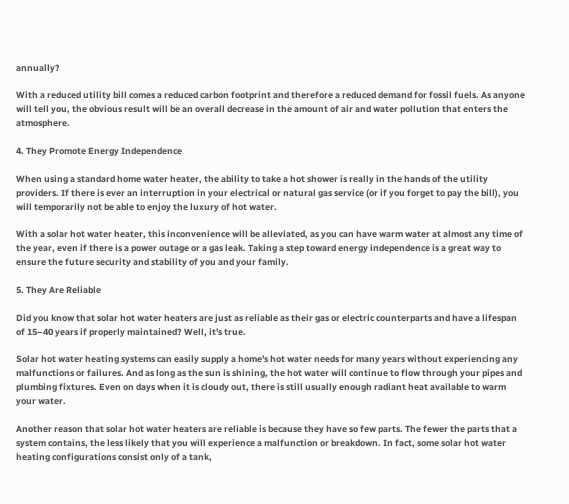annually?

With a reduced utility bill comes a reduced carbon footprint and therefore a reduced demand for fossil fuels. As anyone will tell you, the obvious result will be an overall decrease in the amount of air and water pollution that enters the atmosphere.

4. They Promote Energy Independence

When using a standard home water heater, the ability to take a hot shower is really in the hands of the utility providers. If there is ever an interruption in your electrical or natural gas service (or if you forget to pay the bill), you will temporarily not be able to enjoy the luxury of hot water.

With a solar hot water heater, this inconvenience will be alleviated, as you can have warm water at almost any time of the year, even if there is a power outage or a gas leak. Taking a step toward energy independence is a great way to ensure the future security and stability of you and your family.

5. They Are Reliable

Did you know that solar hot water heaters are just as reliable as their gas or electric counterparts and have a lifespan of 15–40 years if properly maintained? Well, it's true.

Solar hot water heating systems can easily supply a home's hot water needs for many years without experiencing any malfunctions or failures. And as long as the sun is shining, the hot water will continue to flow through your pipes and plumbing fixtures. Even on days when it is cloudy out, there is still usually enough radiant heat available to warm your water.

Another reason that solar hot water heaters are reliable is because they have so few parts. The fewer the parts that a system contains, the less likely that you will experience a malfunction or breakdown. In fact, some solar hot water heating configurations consist only of a tank,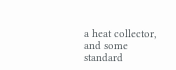a heat collector, and some standard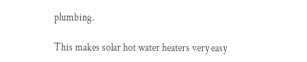plumbing.

This makes solar hot water heaters very easy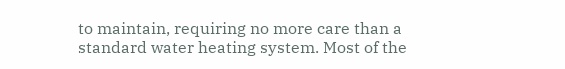to maintain, requiring no more care than a standard water heating system. Most of the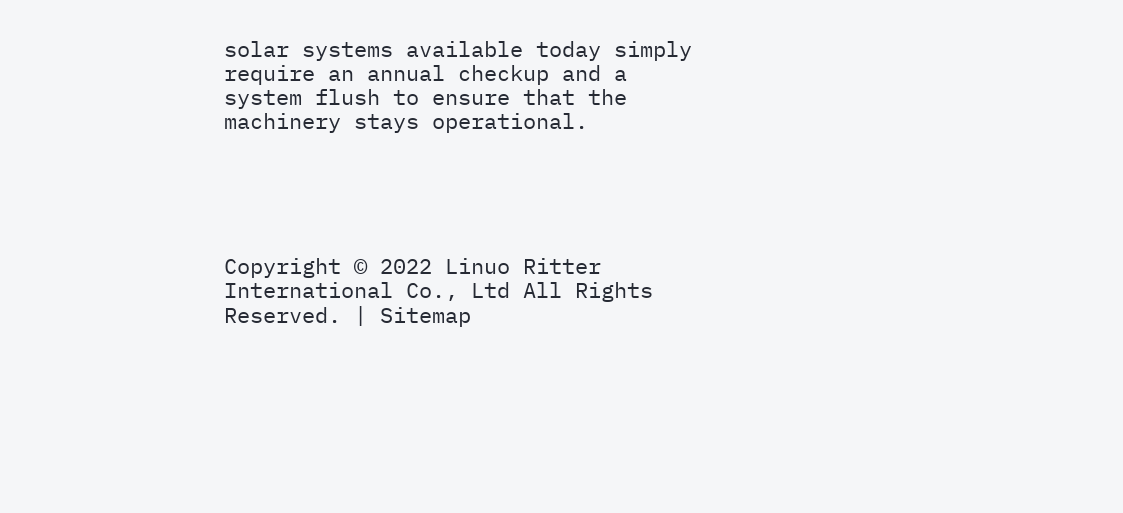solar systems available today simply require an annual checkup and a system flush to ensure that the machinery stays operational.





Copyright © 2022 Linuo Ritter International Co., Ltd All Rights Reserved. | Sitemap